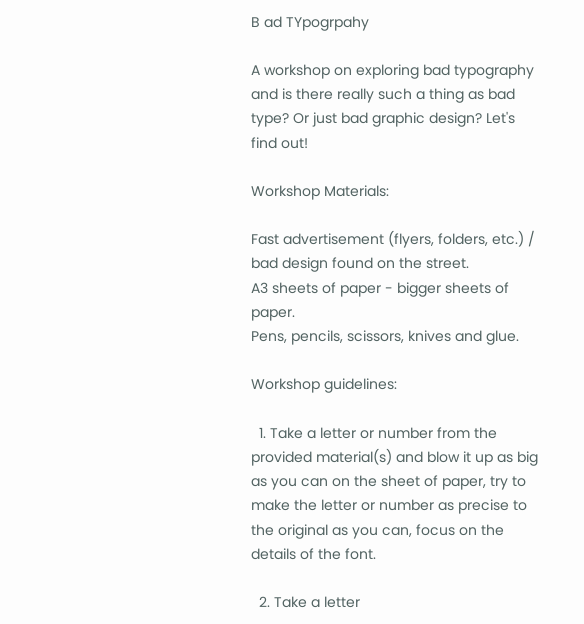B ad TYpogrpahy

A workshop on exploring bad typography and is there really such a thing as bad type? Or just bad graphic design? Let's find out!

Workshop Materials:

Fast advertisement (flyers, folders, etc.) / bad design found on the street.
A3 sheets of paper - bigger sheets of paper.
Pens, pencils, scissors, knives and glue.

Workshop guidelines:

  1. Take a letter or number from the provided material(s) and blow it up as big as you can on the sheet of paper, try to make the letter or number as precise to the original as you can, focus on the details of the font.

  2. Take a letter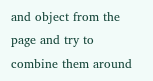and object from the page and try to combine them around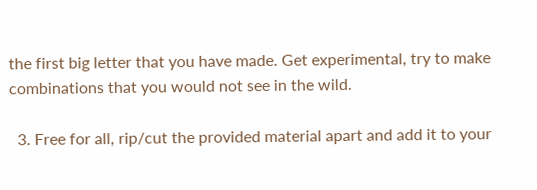the first big letter that you have made. Get experimental, try to make combinations that you would not see in the wild.

  3. Free for all, rip/cut the provided material apart and add it to your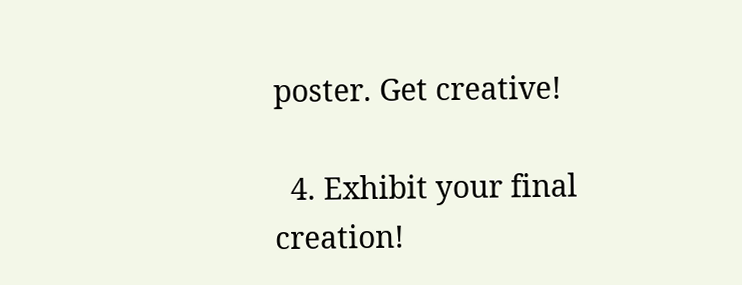poster. Get creative!

  4. Exhibit your final creation!